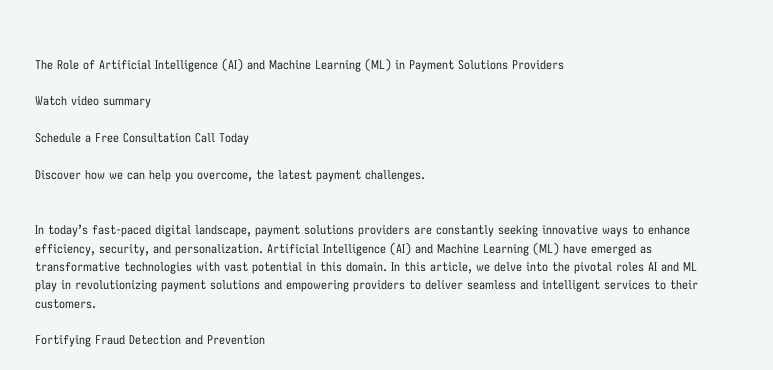The Role of Artificial Intelligence (AI) and Machine Learning (ML) in Payment Solutions Providers

Watch video summary

Schedule a Free Consultation Call Today

Discover how we can help you overcome, the latest payment challenges.


In today’s fast-paced digital landscape, payment solutions providers are constantly seeking innovative ways to enhance efficiency, security, and personalization. Artificial Intelligence (AI) and Machine Learning (ML) have emerged as transformative technologies with vast potential in this domain. In this article, we delve into the pivotal roles AI and ML play in revolutionizing payment solutions and empowering providers to deliver seamless and intelligent services to their customers.

Fortifying Fraud Detection and Prevention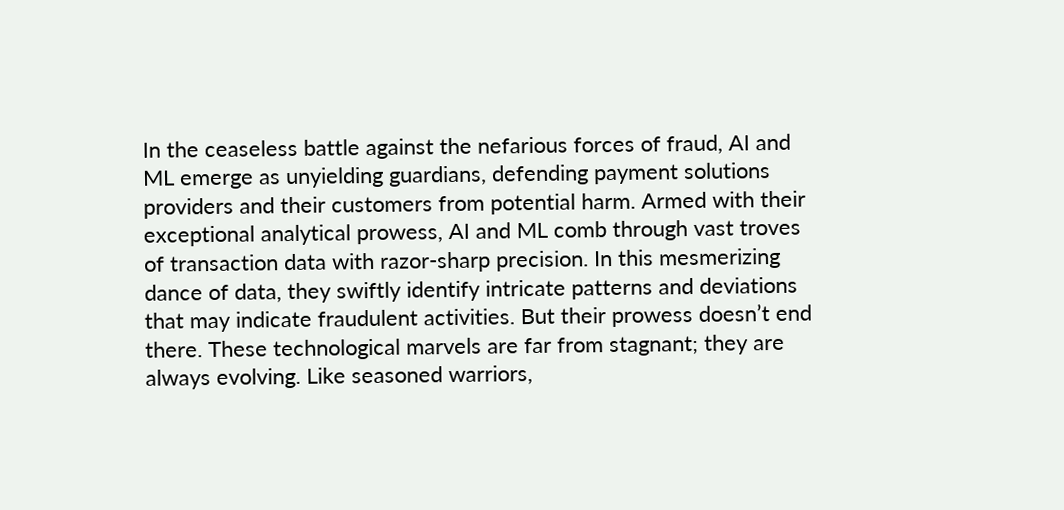In the ceaseless battle against the nefarious forces of fraud, AI and ML emerge as unyielding guardians, defending payment solutions providers and their customers from potential harm. Armed with their exceptional analytical prowess, AI and ML comb through vast troves of transaction data with razor-sharp precision. In this mesmerizing dance of data, they swiftly identify intricate patterns and deviations that may indicate fraudulent activities. But their prowess doesn’t end there. These technological marvels are far from stagnant; they are always evolving. Like seasoned warriors,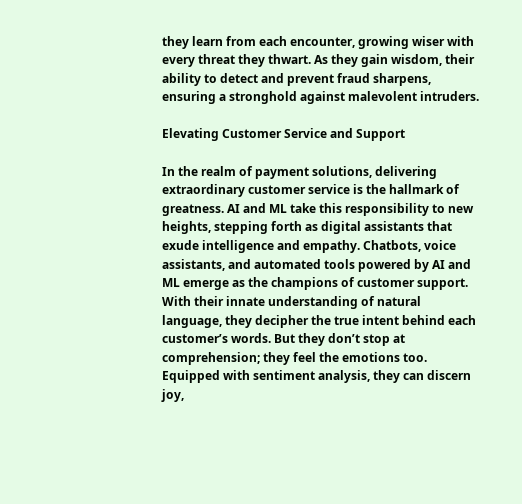they learn from each encounter, growing wiser with every threat they thwart. As they gain wisdom, their ability to detect and prevent fraud sharpens, ensuring a stronghold against malevolent intruders.

Elevating Customer Service and Support

In the realm of payment solutions, delivering extraordinary customer service is the hallmark of greatness. AI and ML take this responsibility to new heights, stepping forth as digital assistants that exude intelligence and empathy. Chatbots, voice assistants, and automated tools powered by AI and ML emerge as the champions of customer support. With their innate understanding of natural language, they decipher the true intent behind each customer’s words. But they don’t stop at comprehension; they feel the emotions too. Equipped with sentiment analysis, they can discern joy,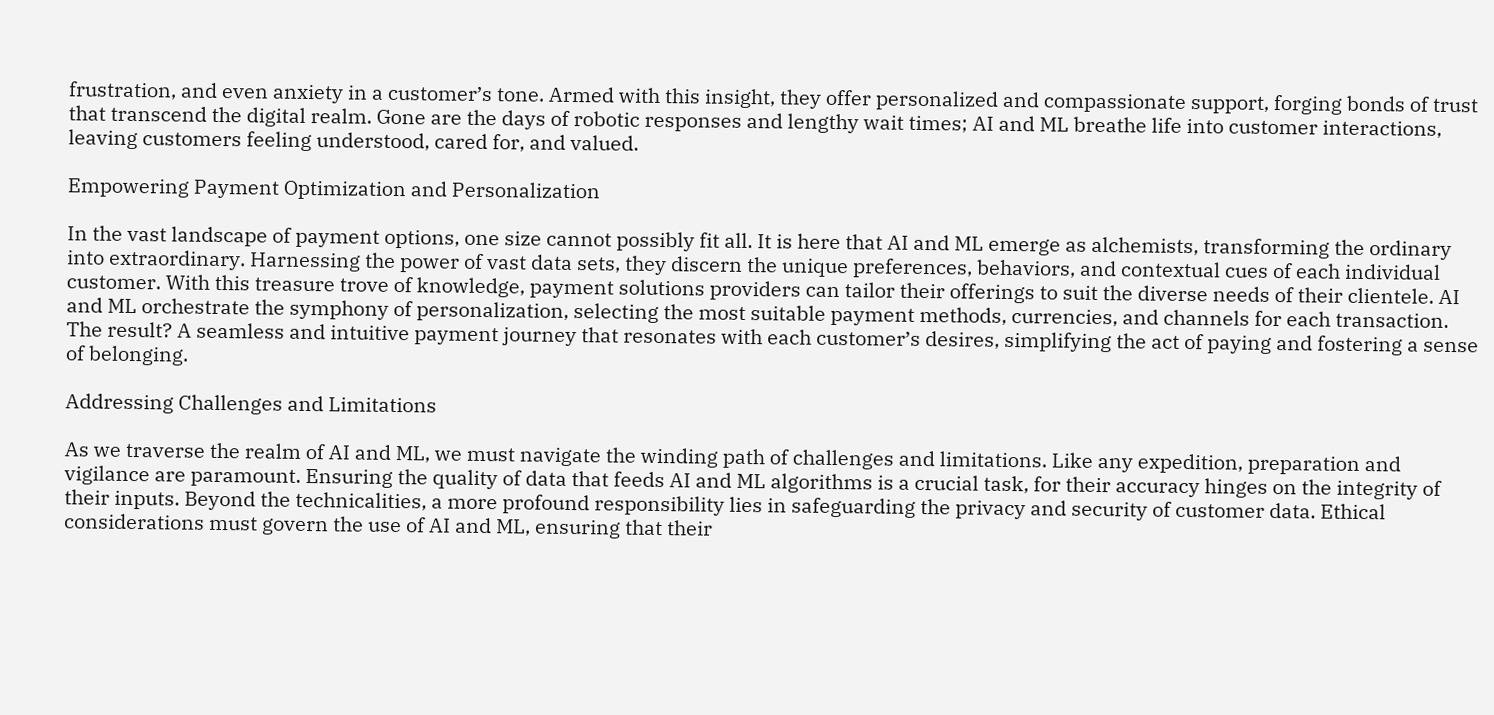frustration, and even anxiety in a customer’s tone. Armed with this insight, they offer personalized and compassionate support, forging bonds of trust that transcend the digital realm. Gone are the days of robotic responses and lengthy wait times; AI and ML breathe life into customer interactions, leaving customers feeling understood, cared for, and valued.

Empowering Payment Optimization and Personalization

In the vast landscape of payment options, one size cannot possibly fit all. It is here that AI and ML emerge as alchemists, transforming the ordinary into extraordinary. Harnessing the power of vast data sets, they discern the unique preferences, behaviors, and contextual cues of each individual customer. With this treasure trove of knowledge, payment solutions providers can tailor their offerings to suit the diverse needs of their clientele. AI and ML orchestrate the symphony of personalization, selecting the most suitable payment methods, currencies, and channels for each transaction. The result? A seamless and intuitive payment journey that resonates with each customer’s desires, simplifying the act of paying and fostering a sense of belonging.

Addressing Challenges and Limitations

As we traverse the realm of AI and ML, we must navigate the winding path of challenges and limitations. Like any expedition, preparation and vigilance are paramount. Ensuring the quality of data that feeds AI and ML algorithms is a crucial task, for their accuracy hinges on the integrity of their inputs. Beyond the technicalities, a more profound responsibility lies in safeguarding the privacy and security of customer data. Ethical considerations must govern the use of AI and ML, ensuring that their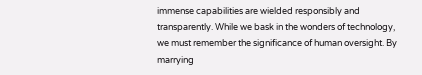immense capabilities are wielded responsibly and transparently. While we bask in the wonders of technology, we must remember the significance of human oversight. By marrying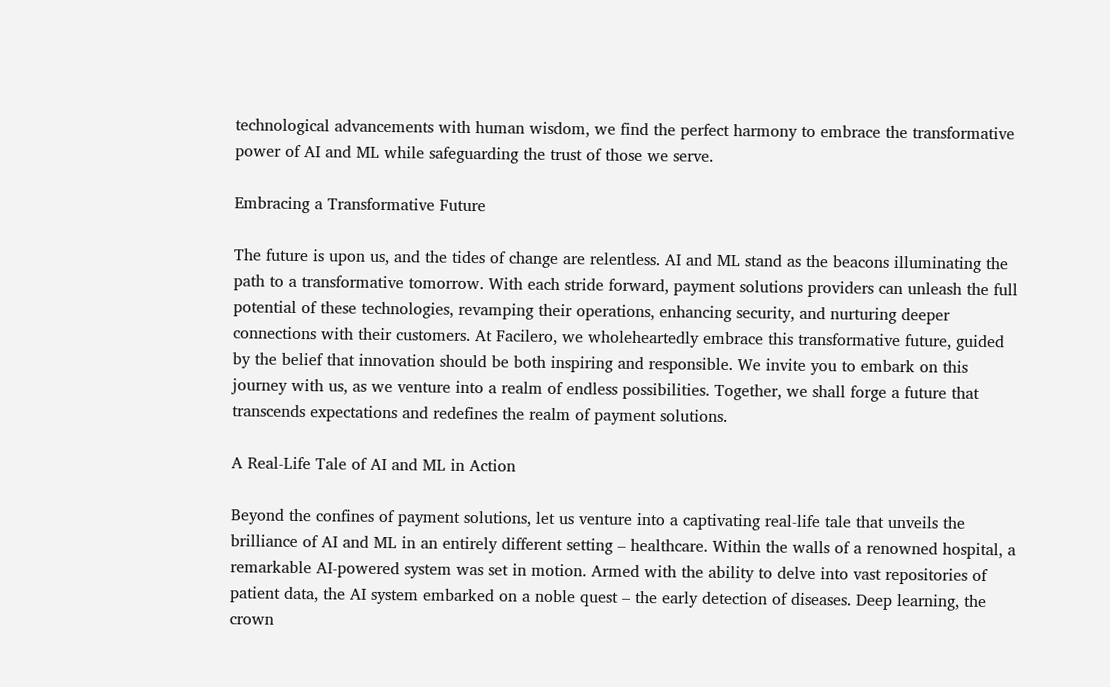technological advancements with human wisdom, we find the perfect harmony to embrace the transformative power of AI and ML while safeguarding the trust of those we serve.

Embracing a Transformative Future

The future is upon us, and the tides of change are relentless. AI and ML stand as the beacons illuminating the path to a transformative tomorrow. With each stride forward, payment solutions providers can unleash the full potential of these technologies, revamping their operations, enhancing security, and nurturing deeper connections with their customers. At Facilero, we wholeheartedly embrace this transformative future, guided by the belief that innovation should be both inspiring and responsible. We invite you to embark on this journey with us, as we venture into a realm of endless possibilities. Together, we shall forge a future that transcends expectations and redefines the realm of payment solutions.

A Real-Life Tale of AI and ML in Action

Beyond the confines of payment solutions, let us venture into a captivating real-life tale that unveils the brilliance of AI and ML in an entirely different setting – healthcare. Within the walls of a renowned hospital, a remarkable AI-powered system was set in motion. Armed with the ability to delve into vast repositories of patient data, the AI system embarked on a noble quest – the early detection of diseases. Deep learning, the crown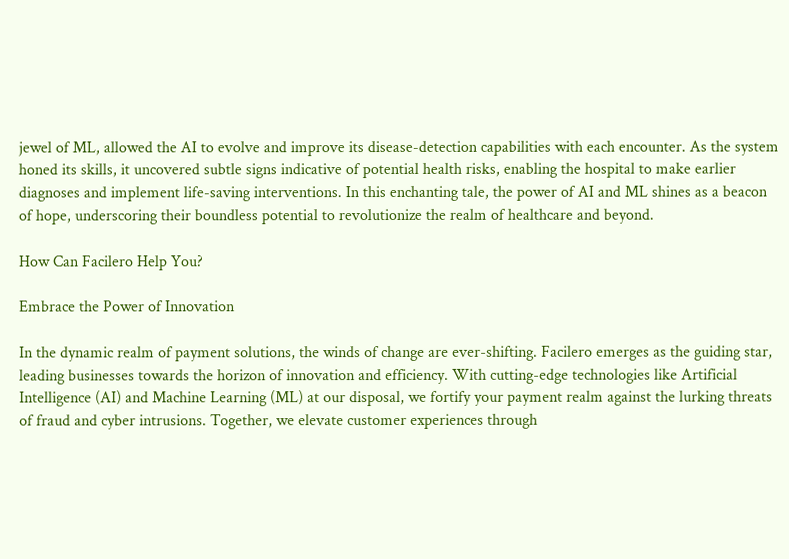jewel of ML, allowed the AI to evolve and improve its disease-detection capabilities with each encounter. As the system honed its skills, it uncovered subtle signs indicative of potential health risks, enabling the hospital to make earlier diagnoses and implement life-saving interventions. In this enchanting tale, the power of AI and ML shines as a beacon of hope, underscoring their boundless potential to revolutionize the realm of healthcare and beyond.

How Can Facilero Help You?

Embrace the Power of Innovation

In the dynamic realm of payment solutions, the winds of change are ever-shifting. Facilero emerges as the guiding star, leading businesses towards the horizon of innovation and efficiency. With cutting-edge technologies like Artificial Intelligence (AI) and Machine Learning (ML) at our disposal, we fortify your payment realm against the lurking threats of fraud and cyber intrusions. Together, we elevate customer experiences through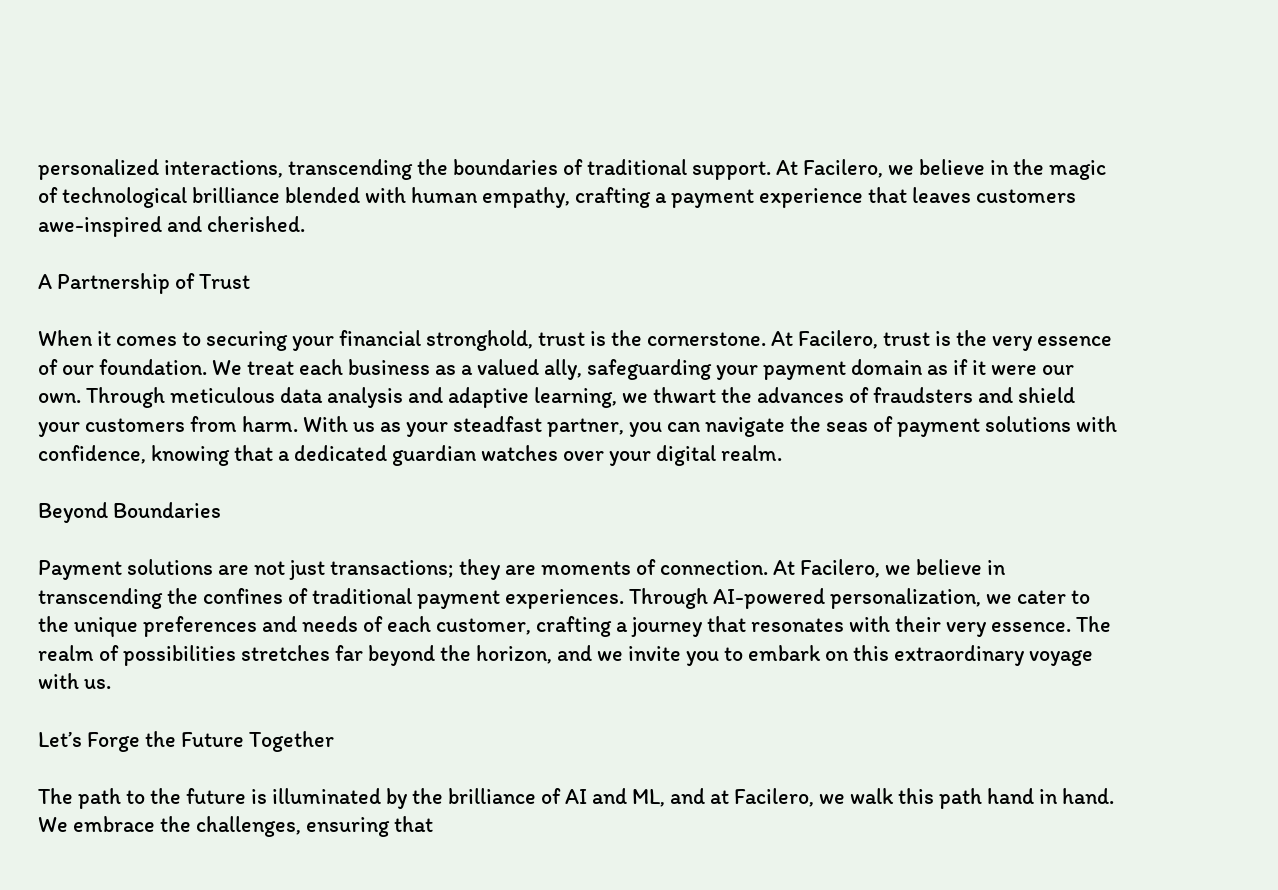personalized interactions, transcending the boundaries of traditional support. At Facilero, we believe in the magic of technological brilliance blended with human empathy, crafting a payment experience that leaves customers awe-inspired and cherished.

A Partnership of Trust

When it comes to securing your financial stronghold, trust is the cornerstone. At Facilero, trust is the very essence of our foundation. We treat each business as a valued ally, safeguarding your payment domain as if it were our own. Through meticulous data analysis and adaptive learning, we thwart the advances of fraudsters and shield your customers from harm. With us as your steadfast partner, you can navigate the seas of payment solutions with confidence, knowing that a dedicated guardian watches over your digital realm.

Beyond Boundaries

Payment solutions are not just transactions; they are moments of connection. At Facilero, we believe in transcending the confines of traditional payment experiences. Through AI-powered personalization, we cater to the unique preferences and needs of each customer, crafting a journey that resonates with their very essence. The realm of possibilities stretches far beyond the horizon, and we invite you to embark on this extraordinary voyage with us.

Let’s Forge the Future Together

The path to the future is illuminated by the brilliance of AI and ML, and at Facilero, we walk this path hand in hand. We embrace the challenges, ensuring that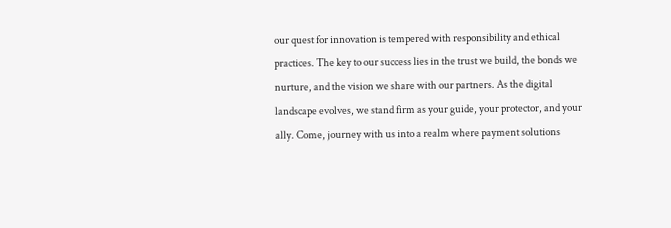our quest for innovation is tempered with responsibility and ethical practices. The key to our success lies in the trust we build, the bonds we nurture, and the vision we share with our partners. As the digital landscape evolves, we stand firm as your guide, your protector, and your ally. Come, journey with us into a realm where payment solutions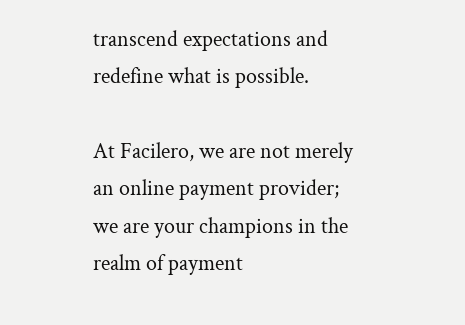transcend expectations and redefine what is possible.

At Facilero, we are not merely an online payment provider; we are your champions in the realm of payment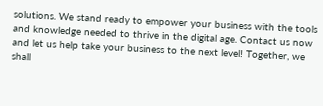solutions. We stand ready to empower your business with the tools and knowledge needed to thrive in the digital age. Contact us now and let us help take your business to the next level! Together, we shall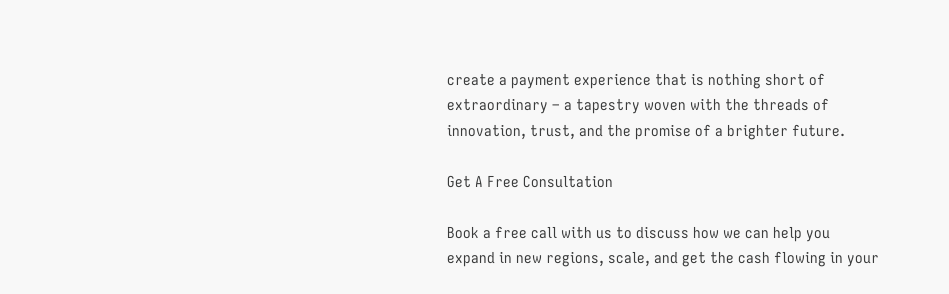create a payment experience that is nothing short of extraordinary – a tapestry woven with the threads of innovation, trust, and the promise of a brighter future.

Get A Free Consultation

Book a free call with us to discuss how we can help you expand in new regions, scale, and get the cash flowing in your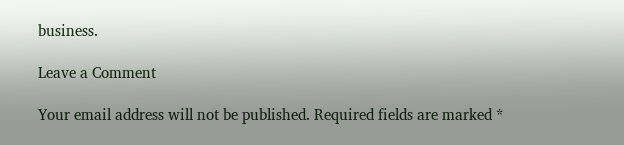business.

Leave a Comment

Your email address will not be published. Required fields are marked *